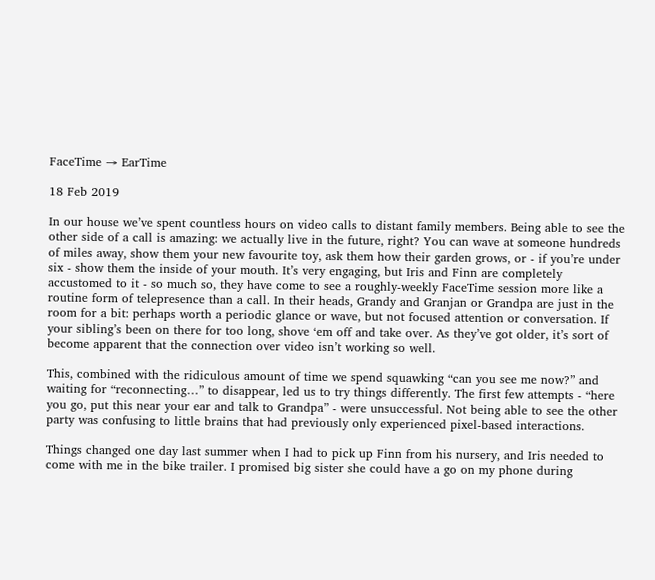FaceTime → EarTime

18 Feb 2019

In our house we’ve spent countless hours on video calls to distant family members. Being able to see the other side of a call is amazing: we actually live in the future, right? You can wave at someone hundreds of miles away, show them your new favourite toy, ask them how their garden grows, or - if you’re under six - show them the inside of your mouth. It’s very engaging, but Iris and Finn are completely accustomed to it - so much so, they have come to see a roughly-weekly FaceTime session more like a routine form of telepresence than a call. In their heads, Grandy and Granjan or Grandpa are just in the room for a bit: perhaps worth a periodic glance or wave, but not focused attention or conversation. If your sibling’s been on there for too long, shove ‘em off and take over. As they’ve got older, it’s sort of become apparent that the connection over video isn’t working so well.

This, combined with the ridiculous amount of time we spend squawking “can you see me now?” and waiting for “reconnecting…” to disappear, led us to try things differently. The first few attempts - “here you go, put this near your ear and talk to Grandpa” - were unsuccessful. Not being able to see the other party was confusing to little brains that had previously only experienced pixel-based interactions.

Things changed one day last summer when I had to pick up Finn from his nursery, and Iris needed to come with me in the bike trailer. I promised big sister she could have a go on my phone during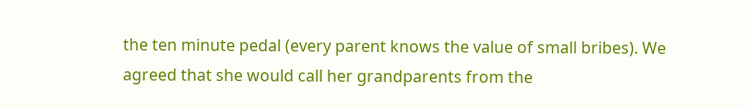the ten minute pedal (every parent knows the value of small bribes). We agreed that she would call her grandparents from the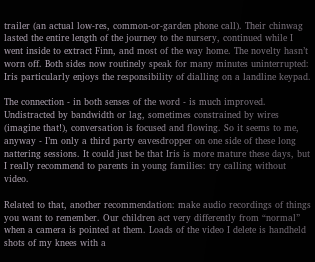trailer (an actual low-res, common-or-garden phone call). Their chinwag lasted the entire length of the journey to the nursery, continued while I went inside to extract Finn, and most of the way home. The novelty hasn’t worn off. Both sides now routinely speak for many minutes uninterrupted: Iris particularly enjoys the responsibility of dialling on a landline keypad.

The connection - in both senses of the word - is much improved. Undistracted by bandwidth or lag, sometimes constrained by wires (imagine that!), conversation is focused and flowing. So it seems to me, anyway - I’m only a third party eavesdropper on one side of these long nattering sessions. It could just be that Iris is more mature these days, but I really recommend to parents in young families: try calling without video.

Related to that, another recommendation: make audio recordings of things you want to remember. Our children act very differently from “normal” when a camera is pointed at them. Loads of the video I delete is handheld shots of my knees with a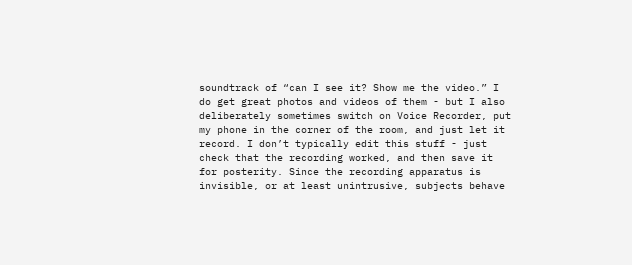soundtrack of “can I see it? Show me the video.” I do get great photos and videos of them - but I also deliberately sometimes switch on Voice Recorder, put my phone in the corner of the room, and just let it record. I don’t typically edit this stuff - just check that the recording worked, and then save it for posterity. Since the recording apparatus is invisible, or at least unintrusive, subjects behave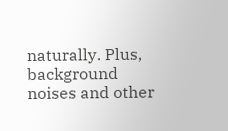naturally. Plus, background noises and other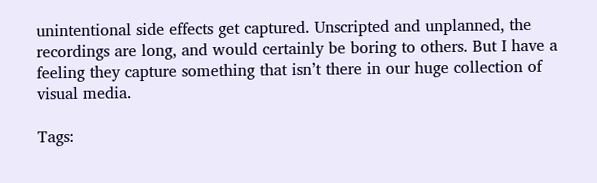unintentional side effects get captured. Unscripted and unplanned, the recordings are long, and would certainly be boring to others. But I have a feeling they capture something that isn’t there in our huge collection of visual media.

Tags: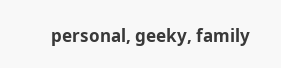personal, geeky, family